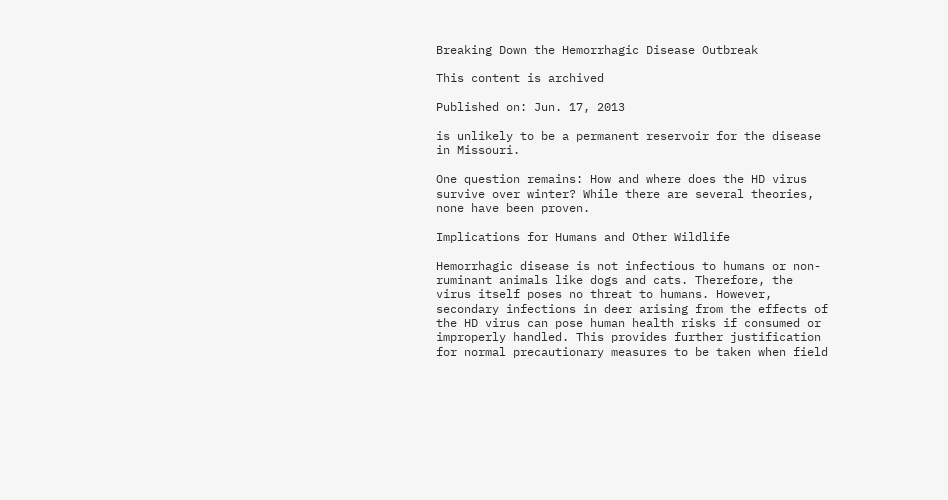Breaking Down the Hemorrhagic Disease Outbreak

This content is archived

Published on: Jun. 17, 2013

is unlikely to be a permanent reservoir for the disease in Missouri.

One question remains: How and where does the HD virus survive over winter? While there are several theories, none have been proven.

Implications for Humans and Other Wildlife

Hemorrhagic disease is not infectious to humans or non-ruminant animals like dogs and cats. Therefore, the virus itself poses no threat to humans. However, secondary infections in deer arising from the effects of the HD virus can pose human health risks if consumed or improperly handled. This provides further justification for normal precautionary measures to be taken when field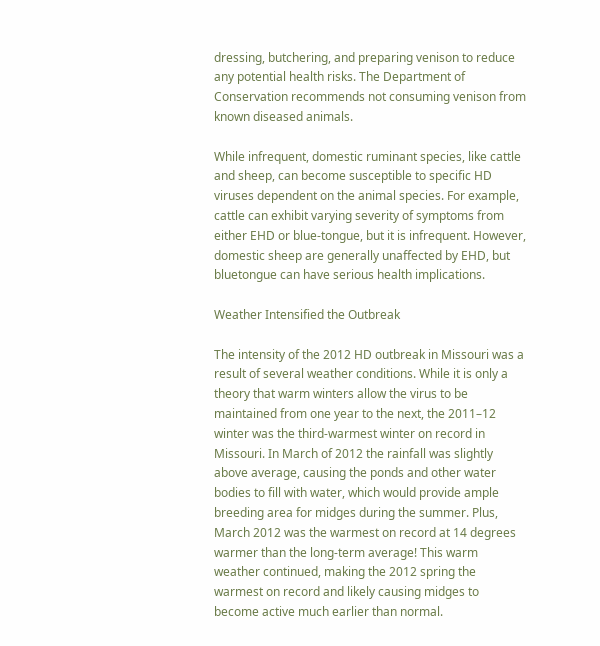dressing, butchering, and preparing venison to reduce any potential health risks. The Department of Conservation recommends not consuming venison from known diseased animals.

While infrequent, domestic ruminant species, like cattle and sheep, can become susceptible to specific HD viruses dependent on the animal species. For example, cattle can exhibit varying severity of symptoms from either EHD or blue-tongue, but it is infrequent. However, domestic sheep are generally unaffected by EHD, but bluetongue can have serious health implications.

Weather Intensified the Outbreak

The intensity of the 2012 HD outbreak in Missouri was a result of several weather conditions. While it is only a theory that warm winters allow the virus to be maintained from one year to the next, the 2011–12 winter was the third-warmest winter on record in Missouri. In March of 2012 the rainfall was slightly above average, causing the ponds and other water bodies to fill with water, which would provide ample breeding area for midges during the summer. Plus, March 2012 was the warmest on record at 14 degrees warmer than the long-term average! This warm weather continued, making the 2012 spring the warmest on record and likely causing midges to become active much earlier than normal.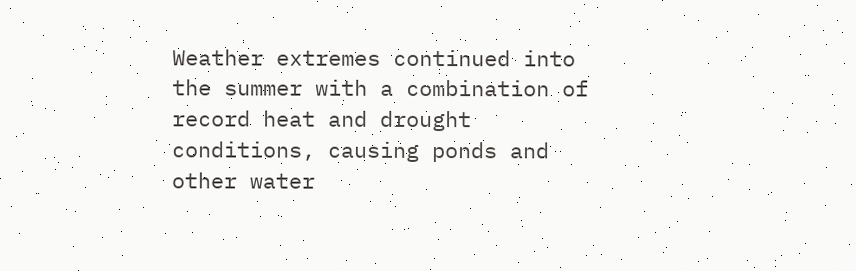Weather extremes continued into the summer with a combination of record heat and drought conditions, causing ponds and other water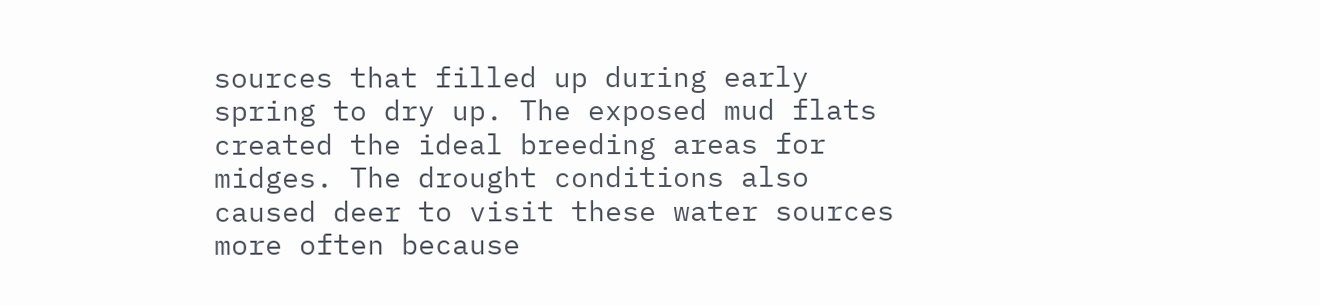sources that filled up during early spring to dry up. The exposed mud flats created the ideal breeding areas for midges. The drought conditions also caused deer to visit these water sources more often because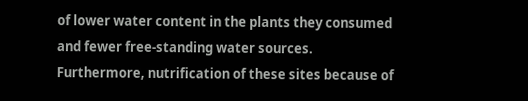of lower water content in the plants they consumed and fewer free-standing water sources. Furthermore, nutrification of these sites because of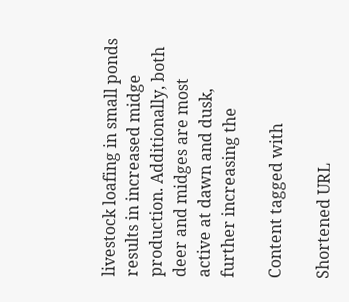livestock loafing in small ponds results in increased midge production. Additionally, both deer and midges are most active at dawn and dusk, further increasing the

Content tagged with

Shortened URL